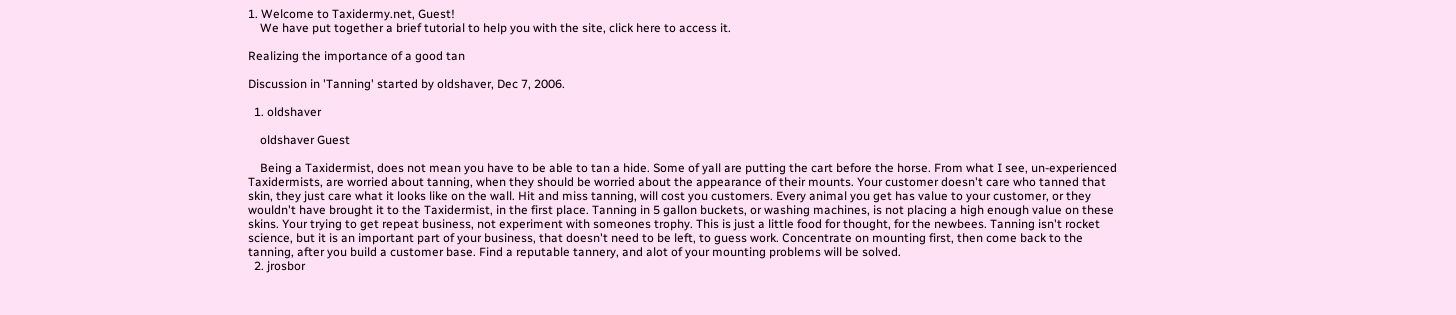1. Welcome to Taxidermy.net, Guest!
    We have put together a brief tutorial to help you with the site, click here to access it.

Realizing the importance of a good tan

Discussion in 'Tanning' started by oldshaver, Dec 7, 2006.

  1. oldshaver

    oldshaver Guest

    Being a Taxidermist, does not mean you have to be able to tan a hide. Some of yall are putting the cart before the horse. From what I see, un-experienced Taxidermists, are worried about tanning, when they should be worried about the appearance of their mounts. Your customer doesn't care who tanned that skin, they just care what it looks like on the wall. Hit and miss tanning, will cost you customers. Every animal you get has value to your customer, or they wouldn't have brought it to the Taxidermist, in the first place. Tanning in 5 gallon buckets, or washing machines, is not placing a high enough value on these skins. Your trying to get repeat business, not experiment with someones trophy. This is just a little food for thought, for the newbees. Tanning isn't rocket science, but it is an important part of your business, that doesn't need to be left, to guess work. Concentrate on mounting first, then come back to the tanning, after you build a customer base. Find a reputable tannery, and alot of your mounting problems will be solved.
  2. jrosbor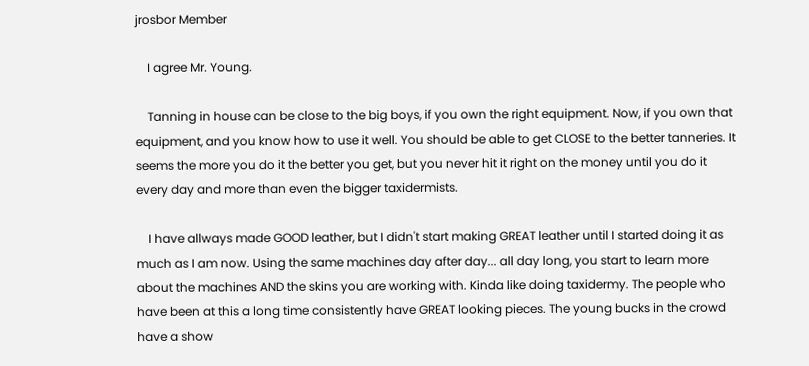jrosbor Member

    I agree Mr. Young.

    Tanning in house can be close to the big boys, if you own the right equipment. Now, if you own that equipment, and you know how to use it well. You should be able to get CLOSE to the better tanneries. It seems the more you do it the better you get, but you never hit it right on the money until you do it every day and more than even the bigger taxidermists.

    I have allways made GOOD leather, but I didn't start making GREAT leather until I started doing it as much as I am now. Using the same machines day after day... all day long, you start to learn more about the machines AND the skins you are working with. Kinda like doing taxidermy. The people who have been at this a long time consistently have GREAT looking pieces. The young bucks in the crowd have a show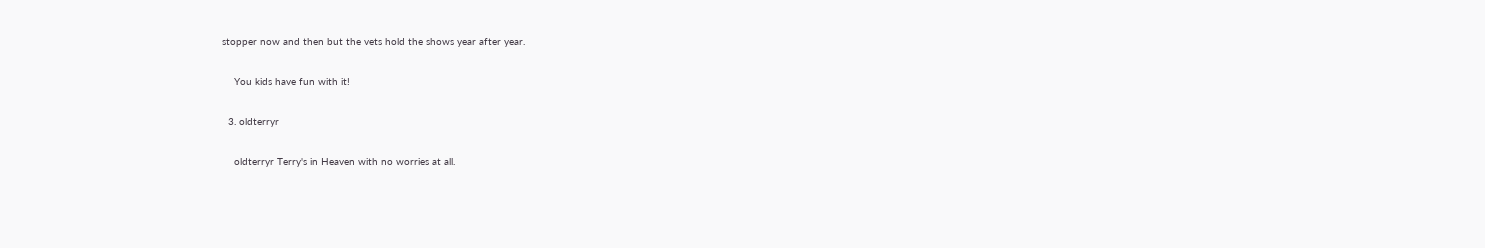stopper now and then but the vets hold the shows year after year.

    You kids have fun with it!

  3. oldterryr

    oldterryr Terry's in Heaven with no worries at all.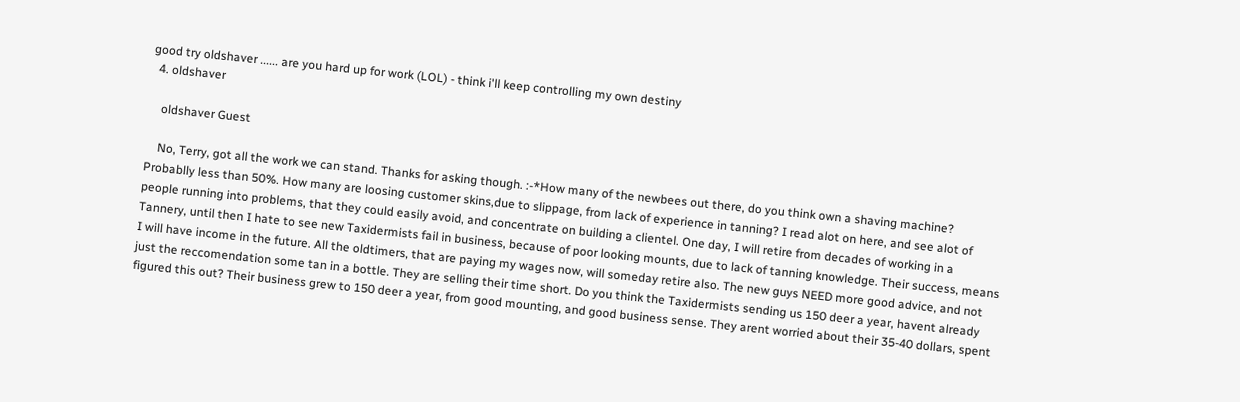good try oldshaver ...... are you hard up for work (LOL) - think i'll keep controlling my own destiny
  4. oldshaver

    oldshaver Guest

    No, Terry, got all the work we can stand. Thanks for asking though. :-*How many of the newbees out there, do you think own a shaving machine? Probablly less than 50%. How many are loosing customer skins,due to slippage, from lack of experience in tanning? I read alot on here, and see alot of people running into problems, that they could easily avoid, and concentrate on building a clientel. One day, I will retire from decades of working in a Tannery, until then I hate to see new Taxidermists fail in business, because of poor looking mounts, due to lack of tanning knowledge. Their success, means I will have income in the future. All the oldtimers, that are paying my wages now, will someday retire also. The new guys NEED more good advice, and not just the reccomendation some tan in a bottle. They are selling their time short. Do you think the Taxidermists sending us 150 deer a year, havent already figured this out? Their business grew to 150 deer a year, from good mounting, and good business sense. They arent worried about their 35-40 dollars, spent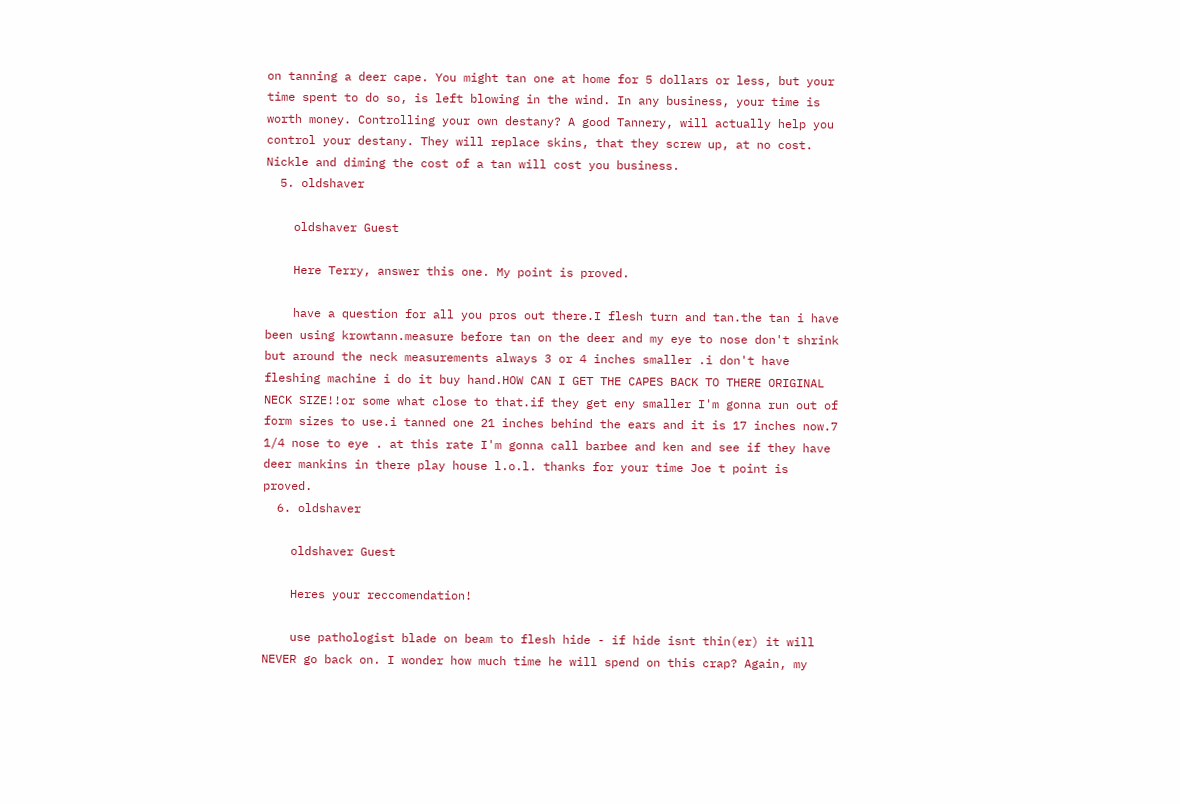on tanning a deer cape. You might tan one at home for 5 dollars or less, but your time spent to do so, is left blowing in the wind. In any business, your time is worth money. Controlling your own destany? A good Tannery, will actually help you control your destany. They will replace skins, that they screw up, at no cost. Nickle and diming the cost of a tan will cost you business.
  5. oldshaver

    oldshaver Guest

    Here Terry, answer this one. My point is proved.

    have a question for all you pros out there.I flesh turn and tan.the tan i have been using krowtann.measure before tan on the deer and my eye to nose don't shrink but around the neck measurements always 3 or 4 inches smaller .i don't have fleshing machine i do it buy hand.HOW CAN I GET THE CAPES BACK TO THERE ORIGINAL NECK SIZE!!or some what close to that.if they get eny smaller I'm gonna run out of form sizes to use.i tanned one 21 inches behind the ears and it is 17 inches now.7 1/4 nose to eye . at this rate I'm gonna call barbee and ken and see if they have deer mankins in there play house l.o.l. thanks for your time Joe t point is proved.
  6. oldshaver

    oldshaver Guest

    Heres your reccomendation!

    use pathologist blade on beam to flesh hide - if hide isnt thin(er) it will NEVER go back on. I wonder how much time he will spend on this crap? Again, my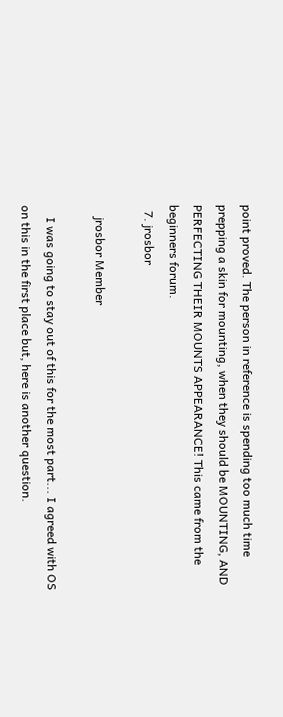point proved. The person in reference is spending too much time prepping a skin for mounting, when they should be MOUNTING, AND PERFECTING THEIR MOUNTS APPEARANCE! This came from the beginners forum.
  7. jrosbor

    jrosbor Member

    I was going to stay out of this for the most part... I agreed with OS on this in the first place but, here is another question.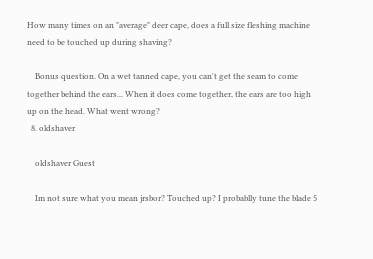How many times on an "average" deer cape, does a full size fleshing machine need to be touched up during shaving?

    Bonus question. On a wet tanned cape, you can't get the seam to come together behind the ears... When it does come together, the ears are too high up on the head. What went wrong?
  8. oldshaver

    oldshaver Guest

    Im not sure what you mean jrsbor? Touched up? I probablly tune the blade 5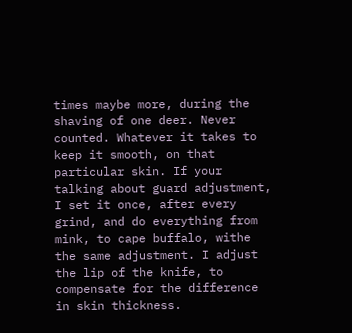times maybe more, during the shaving of one deer. Never counted. Whatever it takes to keep it smooth, on that particular skin. If your talking about guard adjustment, I set it once, after every grind, and do everything from mink, to cape buffalo, withe the same adjustment. I adjust the lip of the knife, to compensate for the difference in skin thickness.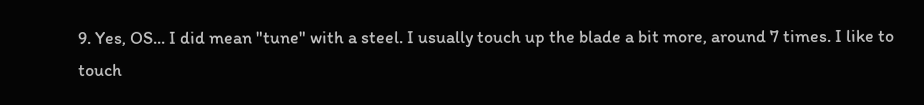9. Yes, OS... I did mean "tune" with a steel. I usually touch up the blade a bit more, around 7 times. I like to touch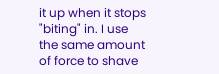it up when it stops "biting" in. I use the same amount of force to shave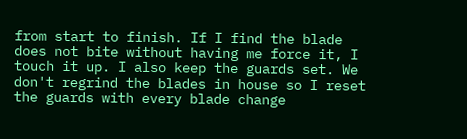from start to finish. If I find the blade does not bite without having me force it, I touch it up. I also keep the guards set. We don't regrind the blades in house so I reset the guards with every blade change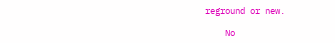reground or new.

    No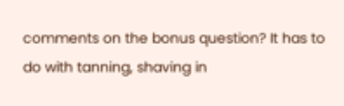comments on the bonus question? It has to do with tanning, shaving in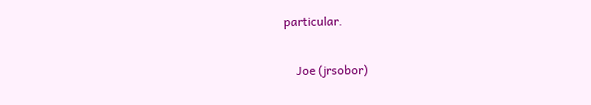particular.

    Joe (jrsobor)